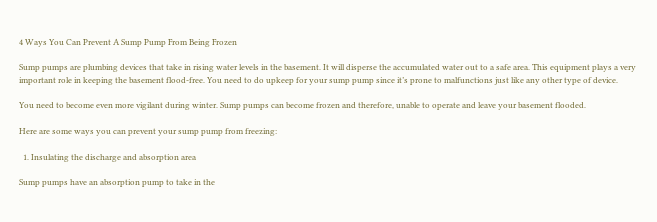4 Ways You Can Prevent A Sump Pump From Being Frozen

Sump pumps are plumbing devices that take in rising water levels in the basement. It will disperse the accumulated water out to a safe area. This equipment plays a very important role in keeping the basement flood-free. You need to do upkeep for your sump pump since it’s prone to malfunctions just like any other type of device.

You need to become even more vigilant during winter. Sump pumps can become frozen and therefore, unable to operate and leave your basement flooded.

Here are some ways you can prevent your sump pump from freezing:

  1. Insulating the discharge and absorption area

Sump pumps have an absorption pump to take in the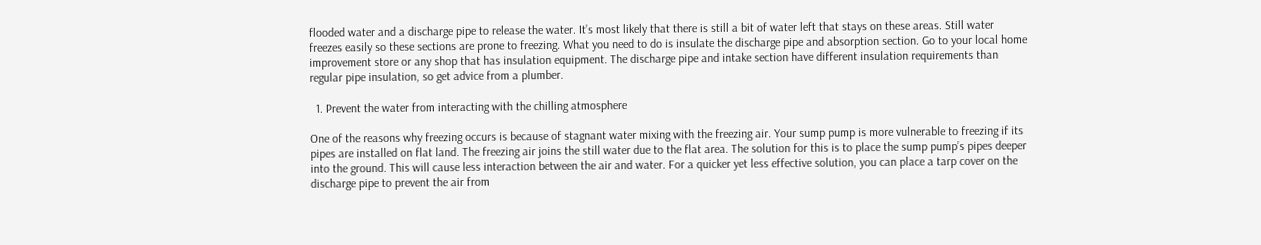flooded water and a discharge pipe to release the water. It’s most likely that there is still a bit of water left that stays on these areas. Still water freezes easily so these sections are prone to freezing. What you need to do is insulate the discharge pipe and absorption section. Go to your local home improvement store or any shop that has insulation equipment. The discharge pipe and intake section have different insulation requirements than regular pipe insulation, so get advice from a plumber.

  1. Prevent the water from interacting with the chilling atmosphere

One of the reasons why freezing occurs is because of stagnant water mixing with the freezing air. Your sump pump is more vulnerable to freezing if its pipes are installed on flat land. The freezing air joins the still water due to the flat area. The solution for this is to place the sump pump’s pipes deeper into the ground. This will cause less interaction between the air and water. For a quicker yet less effective solution, you can place a tarp cover on the discharge pipe to prevent the air from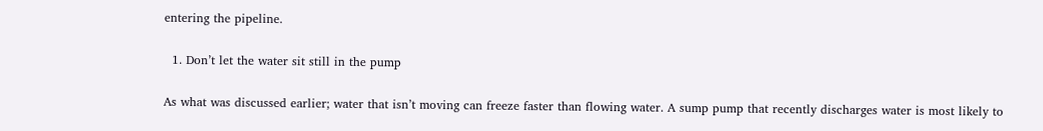entering the pipeline.

  1. Don’t let the water sit still in the pump

As what was discussed earlier; water that isn’t moving can freeze faster than flowing water. A sump pump that recently discharges water is most likely to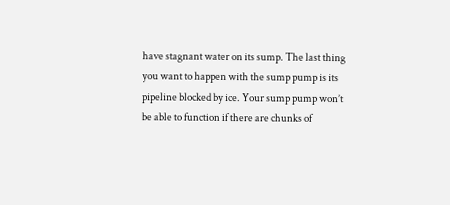have stagnant water on its sump. The last thing you want to happen with the sump pump is its pipeline blocked by ice. Your sump pump won’t be able to function if there are chunks of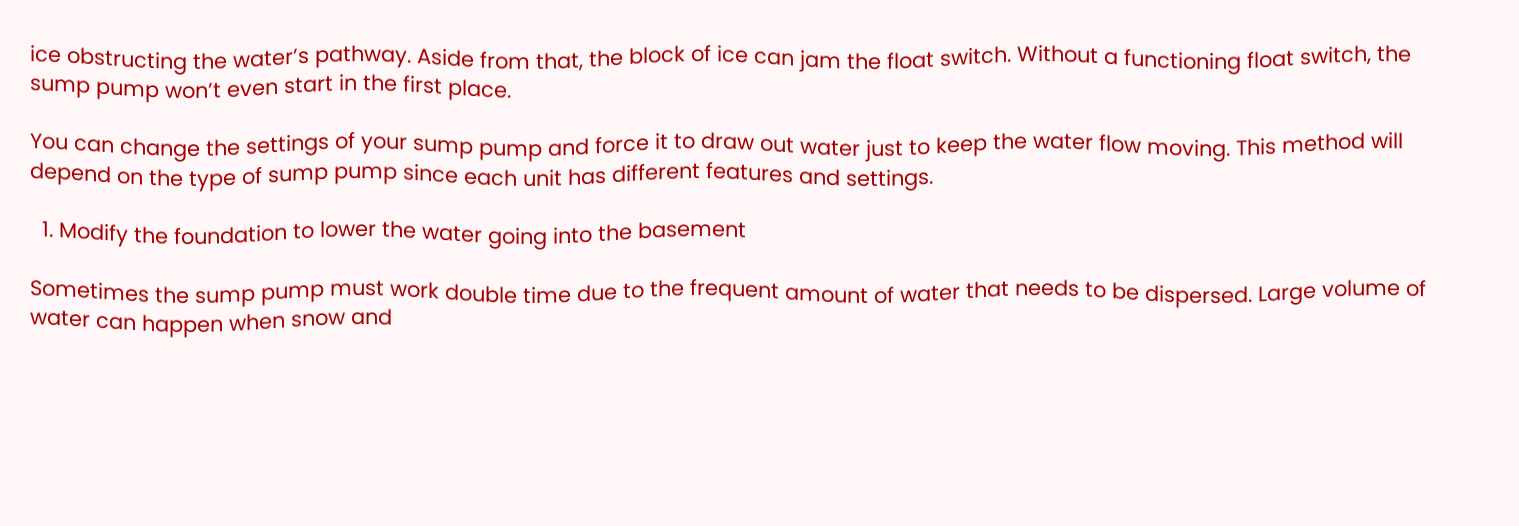ice obstructing the water’s pathway. Aside from that, the block of ice can jam the float switch. Without a functioning float switch, the sump pump won’t even start in the first place.

You can change the settings of your sump pump and force it to draw out water just to keep the water flow moving. This method will depend on the type of sump pump since each unit has different features and settings.

  1. Modify the foundation to lower the water going into the basement

Sometimes the sump pump must work double time due to the frequent amount of water that needs to be dispersed. Large volume of water can happen when snow and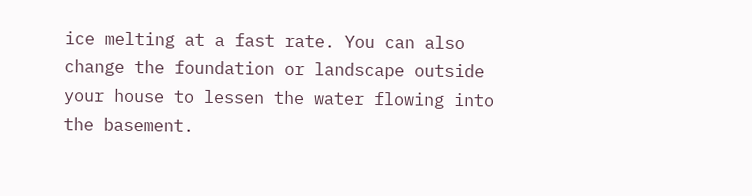ice melting at a fast rate. You can also change the foundation or landscape outside your house to lessen the water flowing into the basement.